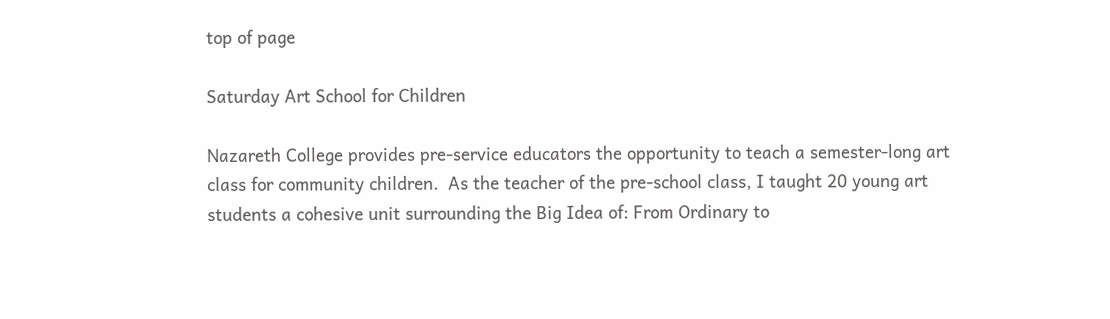top of page

Saturday Art School for Children

Nazareth College provides pre-service educators the opportunity to teach a semester-long art class for community children.  As the teacher of the pre-school class, I taught 20 young art students a cohesive unit surrounding the Big Idea of: From Ordinary to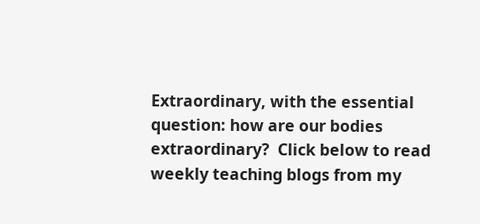Extraordinary, with the essential question: how are our bodies extraordinary?  Click below to read weekly teaching blogs from my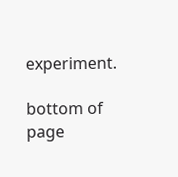experiment.

bottom of page